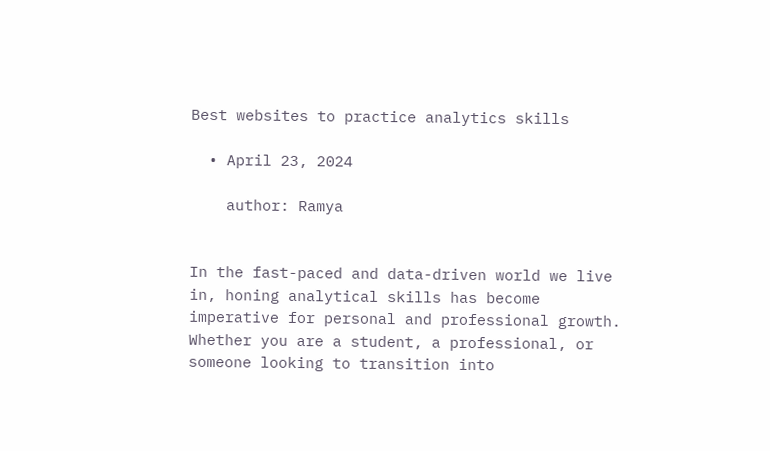Best websites to practice analytics skills

  • April 23, 2024

    author: Ramya


In the fast-paced and data-driven world we live in, honing analytical skills has become imperative for personal and professional growth. Whether you are a student, a professional, or someone looking to transition into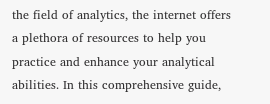the field of analytics, the internet offers a plethora of resources to help you practice and enhance your analytical abilities. In this comprehensive guide,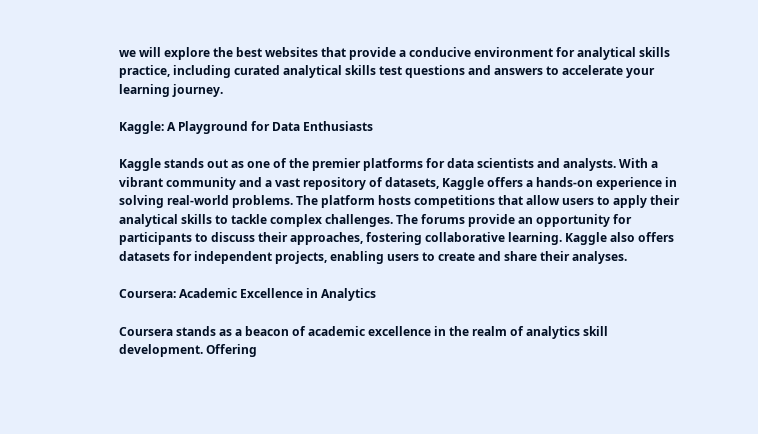we will explore the best websites that provide a conducive environment for analytical skills practice, including curated analytical skills test questions and answers to accelerate your learning journey.

Kaggle: A Playground for Data Enthusiasts

Kaggle stands out as one of the premier platforms for data scientists and analysts. With a vibrant community and a vast repository of datasets, Kaggle offers a hands-on experience in solving real-world problems. The platform hosts competitions that allow users to apply their analytical skills to tackle complex challenges. The forums provide an opportunity for participants to discuss their approaches, fostering collaborative learning. Kaggle also offers datasets for independent projects, enabling users to create and share their analyses.

Coursera: Academic Excellence in Analytics

Coursera stands as a beacon of academic excellence in the realm of analytics skill development. Offering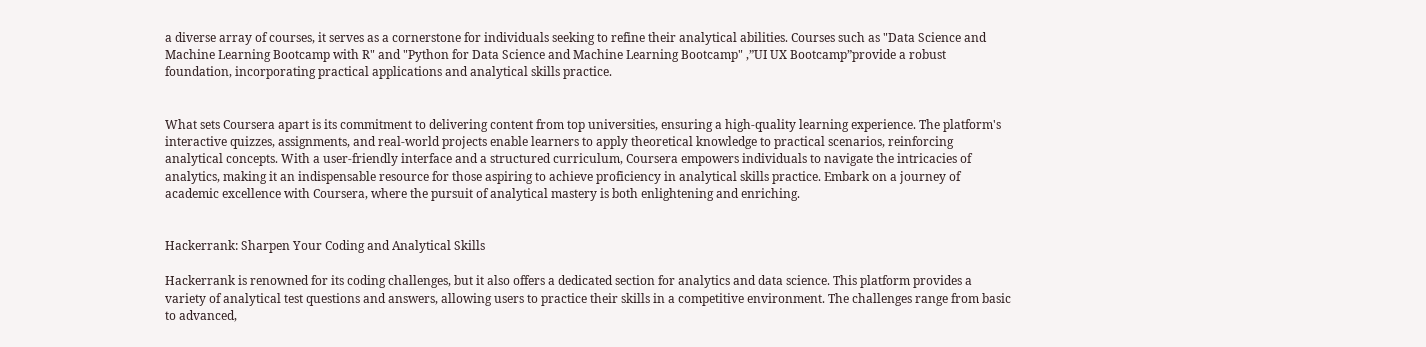a diverse array of courses, it serves as a cornerstone for individuals seeking to refine their analytical abilities. Courses such as "Data Science and Machine Learning Bootcamp with R" and "Python for Data Science and Machine Learning Bootcamp" ,”UI UX Bootcamp”provide a robust foundation, incorporating practical applications and analytical skills practice.


What sets Coursera apart is its commitment to delivering content from top universities, ensuring a high-quality learning experience. The platform's interactive quizzes, assignments, and real-world projects enable learners to apply theoretical knowledge to practical scenarios, reinforcing analytical concepts. With a user-friendly interface and a structured curriculum, Coursera empowers individuals to navigate the intricacies of analytics, making it an indispensable resource for those aspiring to achieve proficiency in analytical skills practice. Embark on a journey of academic excellence with Coursera, where the pursuit of analytical mastery is both enlightening and enriching.


Hackerrank: Sharpen Your Coding and Analytical Skills

Hackerrank is renowned for its coding challenges, but it also offers a dedicated section for analytics and data science. This platform provides a variety of analytical test questions and answers, allowing users to practice their skills in a competitive environment. The challenges range from basic to advanced,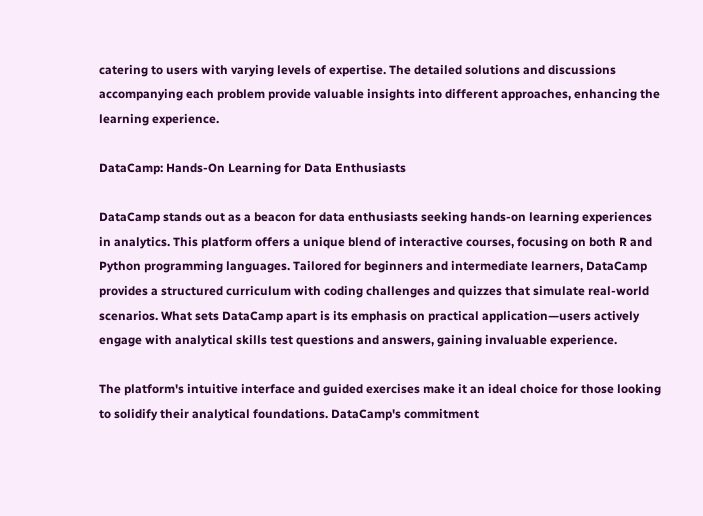catering to users with varying levels of expertise. The detailed solutions and discussions accompanying each problem provide valuable insights into different approaches, enhancing the learning experience.

DataCamp: Hands-On Learning for Data Enthusiasts

DataCamp stands out as a beacon for data enthusiasts seeking hands-on learning experiences in analytics. This platform offers a unique blend of interactive courses, focusing on both R and Python programming languages. Tailored for beginners and intermediate learners, DataCamp provides a structured curriculum with coding challenges and quizzes that simulate real-world scenarios. What sets DataCamp apart is its emphasis on practical application—users actively engage with analytical skills test questions and answers, gaining invaluable experience.

The platform's intuitive interface and guided exercises make it an ideal choice for those looking to solidify their analytical foundations. DataCamp's commitment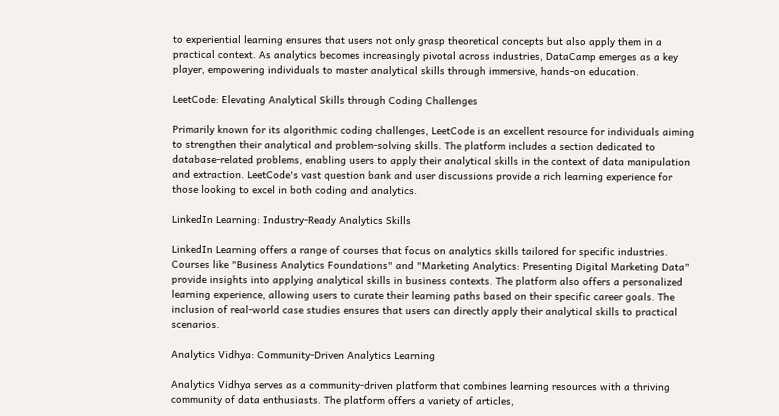to experiential learning ensures that users not only grasp theoretical concepts but also apply them in a practical context. As analytics becomes increasingly pivotal across industries, DataCamp emerges as a key player, empowering individuals to master analytical skills through immersive, hands-on education.

LeetCode: Elevating Analytical Skills through Coding Challenges

Primarily known for its algorithmic coding challenges, LeetCode is an excellent resource for individuals aiming to strengthen their analytical and problem-solving skills. The platform includes a section dedicated to database-related problems, enabling users to apply their analytical skills in the context of data manipulation and extraction. LeetCode's vast question bank and user discussions provide a rich learning experience for those looking to excel in both coding and analytics.

LinkedIn Learning: Industry-Ready Analytics Skills

LinkedIn Learning offers a range of courses that focus on analytics skills tailored for specific industries. Courses like "Business Analytics Foundations" and "Marketing Analytics: Presenting Digital Marketing Data" provide insights into applying analytical skills in business contexts. The platform also offers a personalized learning experience, allowing users to curate their learning paths based on their specific career goals. The inclusion of real-world case studies ensures that users can directly apply their analytical skills to practical scenarios.

Analytics Vidhya: Community-Driven Analytics Learning

Analytics Vidhya serves as a community-driven platform that combines learning resources with a thriving community of data enthusiasts. The platform offers a variety of articles,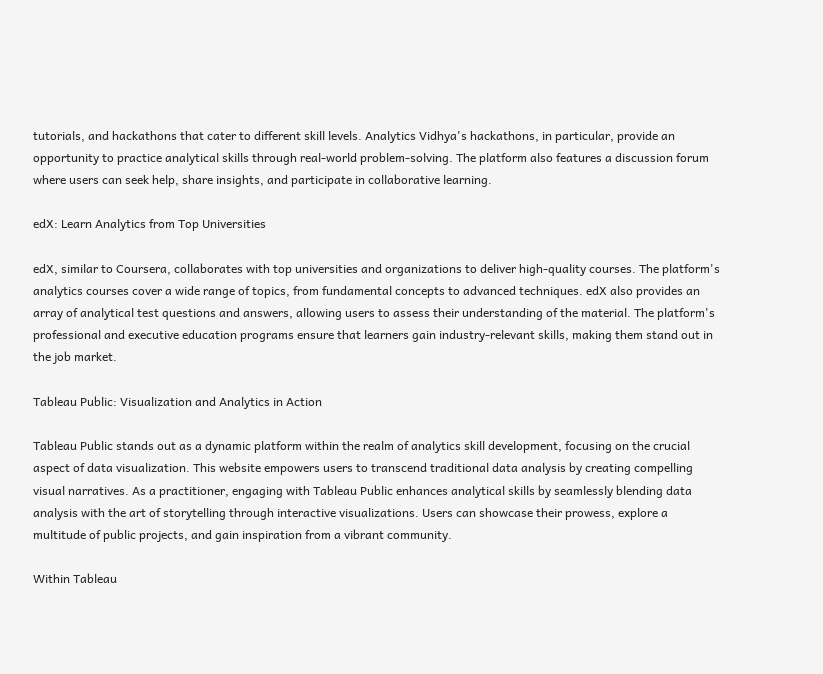tutorials, and hackathons that cater to different skill levels. Analytics Vidhya's hackathons, in particular, provide an opportunity to practice analytical skills through real-world problem-solving. The platform also features a discussion forum where users can seek help, share insights, and participate in collaborative learning.

edX: Learn Analytics from Top Universities

edX, similar to Coursera, collaborates with top universities and organizations to deliver high-quality courses. The platform's analytics courses cover a wide range of topics, from fundamental concepts to advanced techniques. edX also provides an array of analytical test questions and answers, allowing users to assess their understanding of the material. The platform's professional and executive education programs ensure that learners gain industry-relevant skills, making them stand out in the job market.

Tableau Public: Visualization and Analytics in Action

Tableau Public stands out as a dynamic platform within the realm of analytics skill development, focusing on the crucial aspect of data visualization. This website empowers users to transcend traditional data analysis by creating compelling visual narratives. As a practitioner, engaging with Tableau Public enhances analytical skills by seamlessly blending data analysis with the art of storytelling through interactive visualizations. Users can showcase their prowess, explore a multitude of public projects, and gain inspiration from a vibrant community.

Within Tableau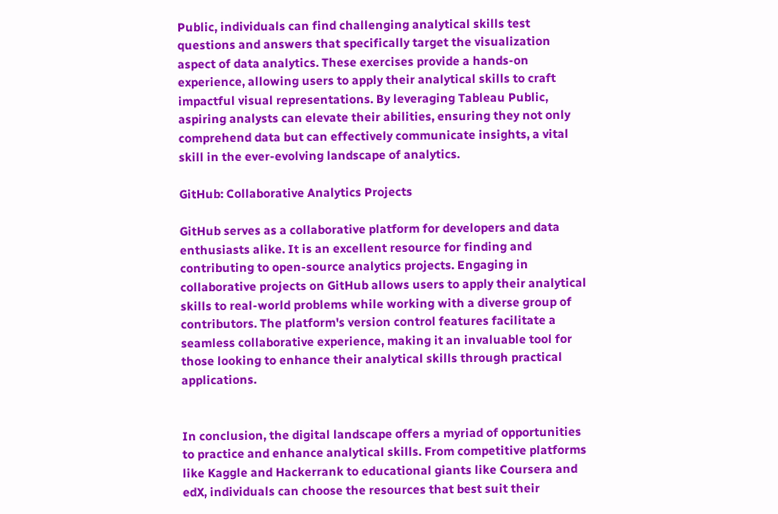Public, individuals can find challenging analytical skills test questions and answers that specifically target the visualization aspect of data analytics. These exercises provide a hands-on experience, allowing users to apply their analytical skills to craft impactful visual representations. By leveraging Tableau Public, aspiring analysts can elevate their abilities, ensuring they not only comprehend data but can effectively communicate insights, a vital skill in the ever-evolving landscape of analytics.

GitHub: Collaborative Analytics Projects

GitHub serves as a collaborative platform for developers and data enthusiasts alike. It is an excellent resource for finding and contributing to open-source analytics projects. Engaging in collaborative projects on GitHub allows users to apply their analytical skills to real-world problems while working with a diverse group of contributors. The platform's version control features facilitate a seamless collaborative experience, making it an invaluable tool for those looking to enhance their analytical skills through practical applications.


In conclusion, the digital landscape offers a myriad of opportunities to practice and enhance analytical skills. From competitive platforms like Kaggle and Hackerrank to educational giants like Coursera and edX, individuals can choose the resources that best suit their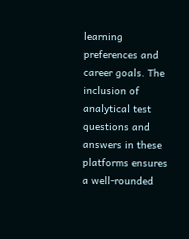learning preferences and career goals. The inclusion of analytical test questions and answers in these platforms ensures a well-rounded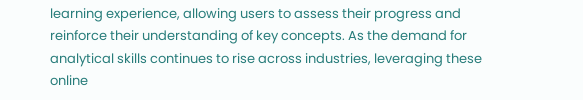learning experience, allowing users to assess their progress and reinforce their understanding of key concepts. As the demand for analytical skills continues to rise across industries, leveraging these online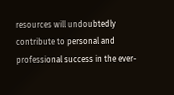resources will undoubtedly contribute to personal and professional success in the ever-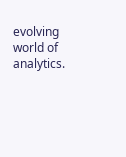evolving world of analytics.